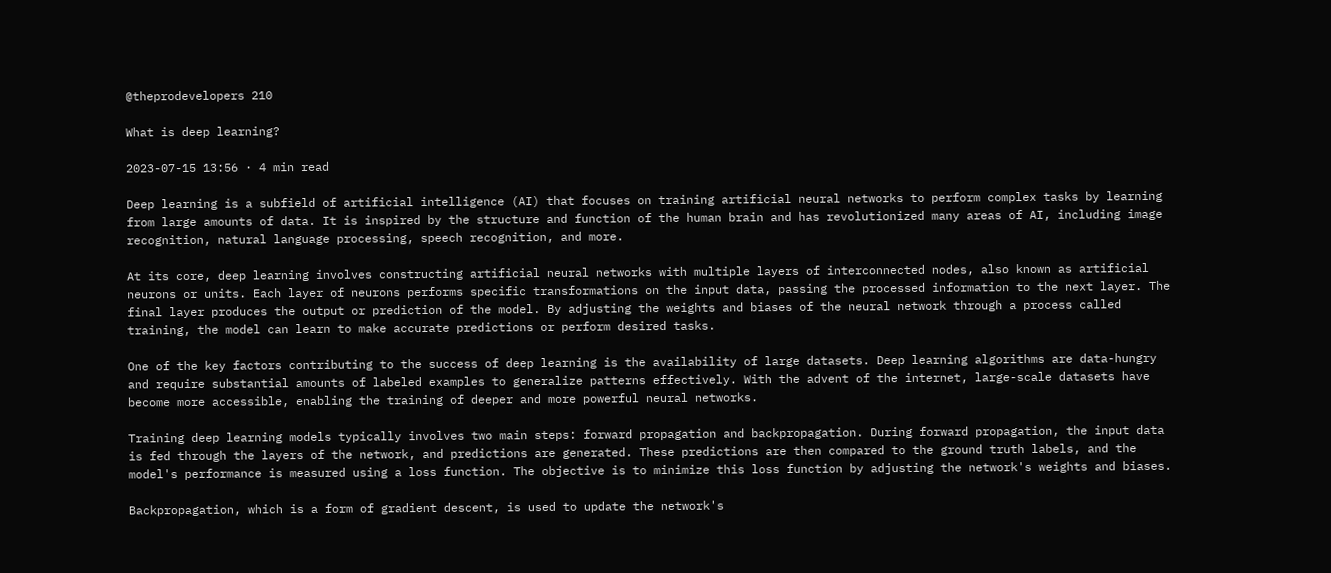@theprodevelopers 210

What is deep learning?

2023-07-15 13:56 · 4 min read

Deep learning is a subfield of artificial intelligence (AI) that focuses on training artificial neural networks to perform complex tasks by learning from large amounts of data. It is inspired by the structure and function of the human brain and has revolutionized many areas of AI, including image recognition, natural language processing, speech recognition, and more.

At its core, deep learning involves constructing artificial neural networks with multiple layers of interconnected nodes, also known as artificial neurons or units. Each layer of neurons performs specific transformations on the input data, passing the processed information to the next layer. The final layer produces the output or prediction of the model. By adjusting the weights and biases of the neural network through a process called training, the model can learn to make accurate predictions or perform desired tasks.

One of the key factors contributing to the success of deep learning is the availability of large datasets. Deep learning algorithms are data-hungry and require substantial amounts of labeled examples to generalize patterns effectively. With the advent of the internet, large-scale datasets have become more accessible, enabling the training of deeper and more powerful neural networks.

Training deep learning models typically involves two main steps: forward propagation and backpropagation. During forward propagation, the input data is fed through the layers of the network, and predictions are generated. These predictions are then compared to the ground truth labels, and the model's performance is measured using a loss function. The objective is to minimize this loss function by adjusting the network's weights and biases.

Backpropagation, which is a form of gradient descent, is used to update the network's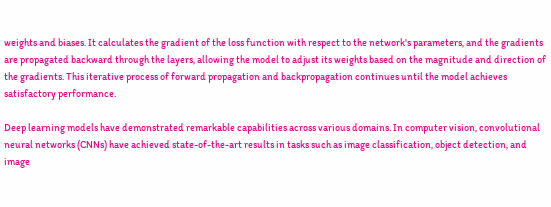weights and biases. It calculates the gradient of the loss function with respect to the network's parameters, and the gradients are propagated backward through the layers, allowing the model to adjust its weights based on the magnitude and direction of the gradients. This iterative process of forward propagation and backpropagation continues until the model achieves satisfactory performance.

Deep learning models have demonstrated remarkable capabilities across various domains. In computer vision, convolutional neural networks (CNNs) have achieved state-of-the-art results in tasks such as image classification, object detection, and image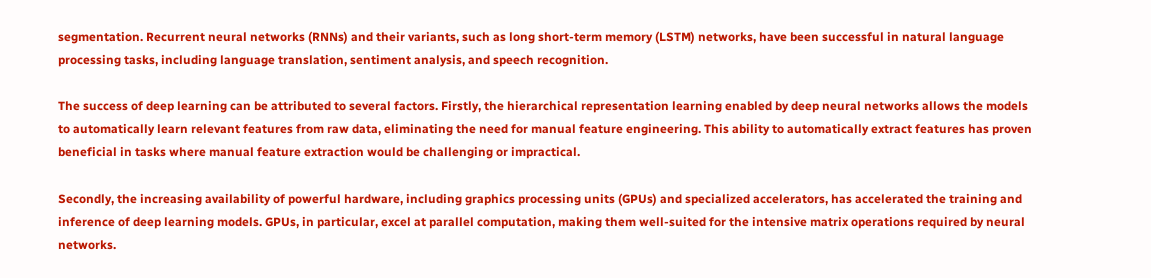segmentation. Recurrent neural networks (RNNs) and their variants, such as long short-term memory (LSTM) networks, have been successful in natural language processing tasks, including language translation, sentiment analysis, and speech recognition.

The success of deep learning can be attributed to several factors. Firstly, the hierarchical representation learning enabled by deep neural networks allows the models to automatically learn relevant features from raw data, eliminating the need for manual feature engineering. This ability to automatically extract features has proven beneficial in tasks where manual feature extraction would be challenging or impractical.

Secondly, the increasing availability of powerful hardware, including graphics processing units (GPUs) and specialized accelerators, has accelerated the training and inference of deep learning models. GPUs, in particular, excel at parallel computation, making them well-suited for the intensive matrix operations required by neural networks.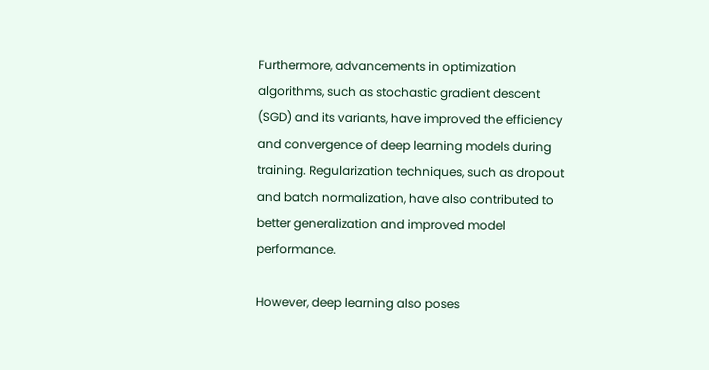Furthermore, advancements in optimization algorithms, such as stochastic gradient descent (SGD) and its variants, have improved the efficiency and convergence of deep learning models during training. Regularization techniques, such as dropout and batch normalization, have also contributed to better generalization and improved model performance.

However, deep learning also poses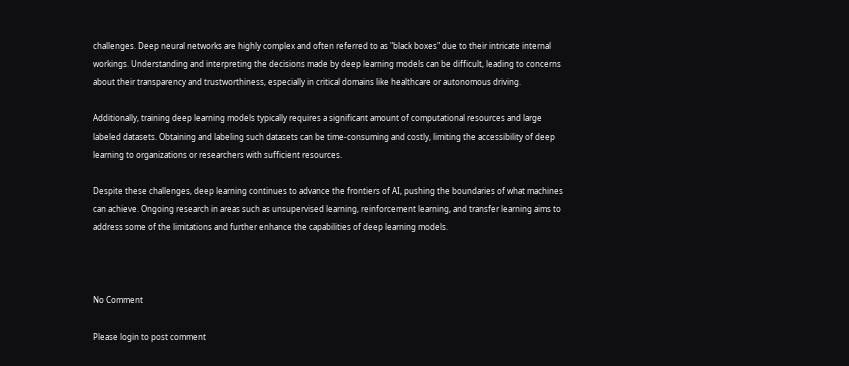challenges. Deep neural networks are highly complex and often referred to as "black boxes" due to their intricate internal workings. Understanding and interpreting the decisions made by deep learning models can be difficult, leading to concerns about their transparency and trustworthiness, especially in critical domains like healthcare or autonomous driving.

Additionally, training deep learning models typically requires a significant amount of computational resources and large labeled datasets. Obtaining and labeling such datasets can be time-consuming and costly, limiting the accessibility of deep learning to organizations or researchers with sufficient resources.

Despite these challenges, deep learning continues to advance the frontiers of AI, pushing the boundaries of what machines can achieve. Ongoing research in areas such as unsupervised learning, reinforcement learning, and transfer learning aims to address some of the limitations and further enhance the capabilities of deep learning models.



No Comment

Please login to post comment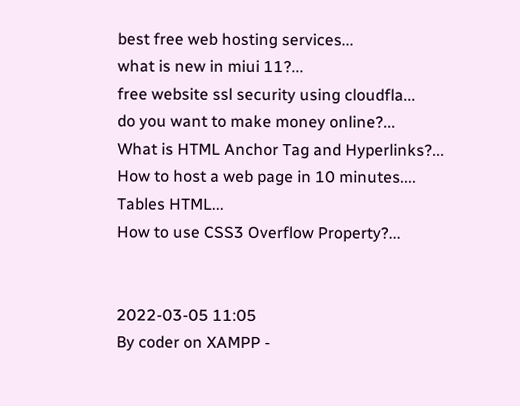best free web hosting services...
what is new in miui 11?...
free website ssl security using cloudfla...
do you want to make money online?...
What is HTML Anchor Tag and Hyperlinks?...
How to host a web page in 10 minutes....
Tables HTML...
How to use CSS3 Overflow Property?...


2022-03-05 11:05
By coder on XAMPP -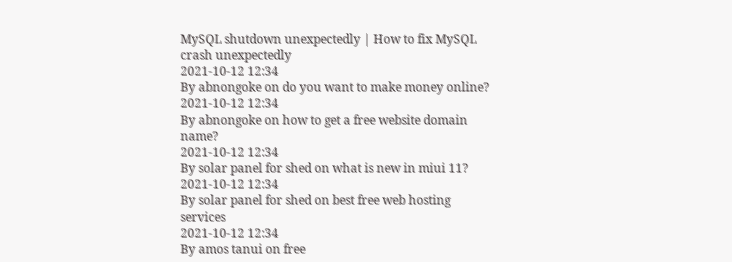MySQL shutdown unexpectedly | How to fix MySQL crash unexpectedly
2021-10-12 12:34
By abnongoke on do you want to make money online?
2021-10-12 12:34
By abnongoke on how to get a free website domain name?
2021-10-12 12:34
By solar panel for shed on what is new in miui 11?
2021-10-12 12:34
By solar panel for shed on best free web hosting services
2021-10-12 12:34
By amos tanui on free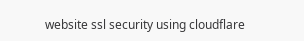website ssl security using cloudflare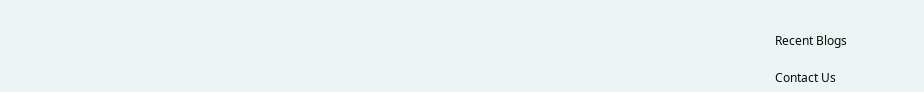Recent Blogs

Contact Us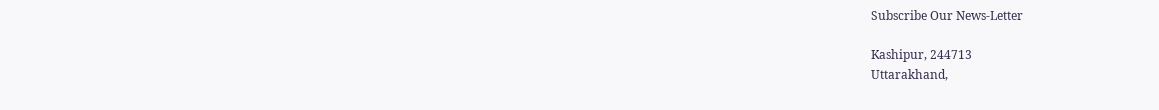Subscribe Our News-Letter

Kashipur, 244713
Uttarakhand,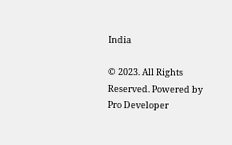India

© 2023. All Rights Reserved. Powered by Pro Developer